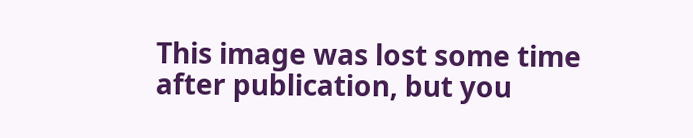This image was lost some time after publication, but you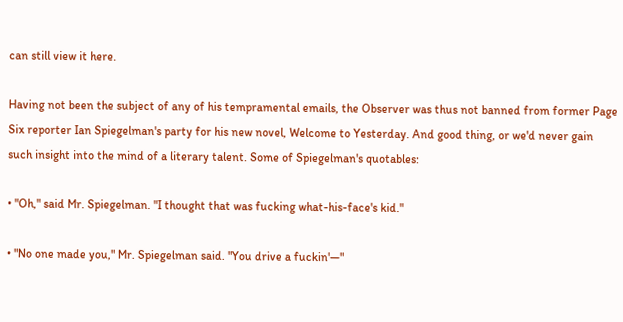can still view it here.

Having not been the subject of any of his tempramental emails, the Observer was thus not banned from former Page Six reporter Ian Spiegelman's party for his new novel, Welcome to Yesterday. And good thing, or we'd never gain such insight into the mind of a literary talent. Some of Spiegelman's quotables:

• "Oh," said Mr. Spiegelman. "I thought that was fucking what-his-face's kid."

• "No one made you," Mr. Spiegelman said. "You drive a fuckin'—"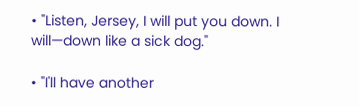• "Listen, Jersey, I will put you down. I will—down like a sick dog."

• "I'll have another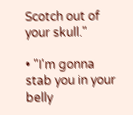Scotch out of your skull."

• "I'm gonna stab you in your belly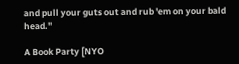and pull your guts out and rub 'em on your bald head."

A Book Party [NYO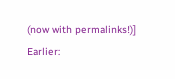(now with permalinks!)]
Earlier: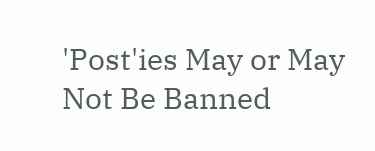'Post'ies May or May Not Be Banned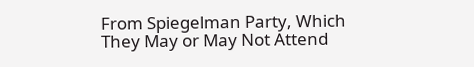From Spiegelman Party, Which They May or May Not Attend